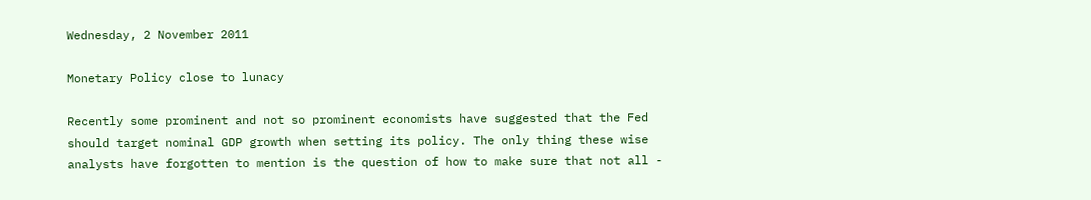Wednesday, 2 November 2011

Monetary Policy close to lunacy

Recently some prominent and not so prominent economists have suggested that the Fed should target nominal GDP growth when setting its policy. The only thing these wise analysts have forgotten to mention is the question of how to make sure that not all -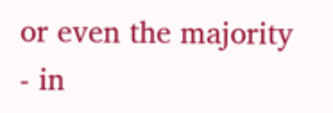or even the majority - in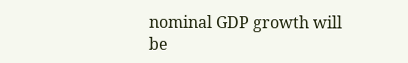nominal GDP growth will be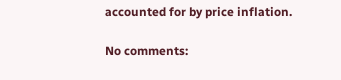accounted for by price inflation.

No comments: